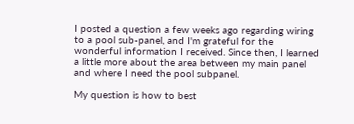I posted a question a few weeks ago regarding wiring to a pool sub-panel, and I'm grateful for the wonderful information I received. Since then, I learned a little more about the area between my main panel and where I need the pool subpanel.

My question is how to best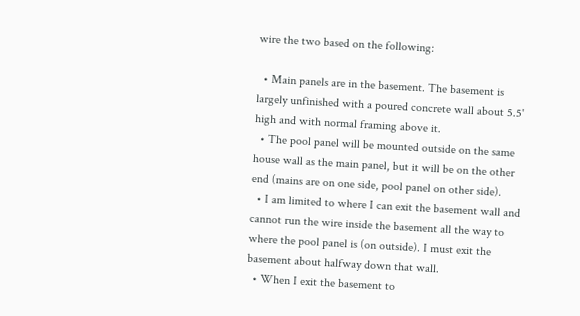wire the two based on the following:

  • Main panels are in the basement. The basement is largely unfinished with a poured concrete wall about 5.5' high and with normal framing above it.
  • The pool panel will be mounted outside on the same house wall as the main panel, but it will be on the other end (mains are on one side, pool panel on other side).
  • I am limited to where I can exit the basement wall and cannot run the wire inside the basement all the way to where the pool panel is (on outside). I must exit the basement about halfway down that wall.
  • When I exit the basement to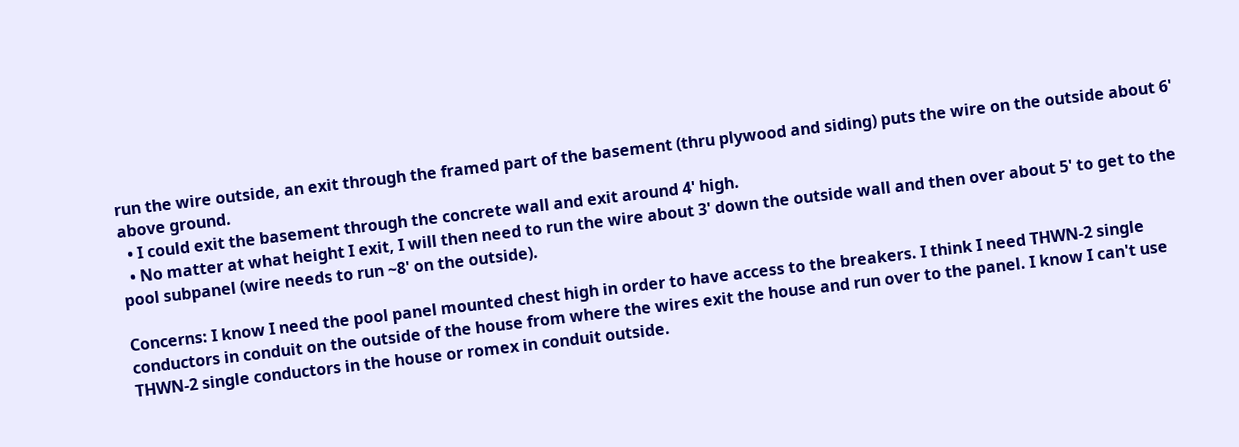run the wire outside, an exit through the framed part of the basement (thru plywood and siding) puts the wire on the outside about 6' above ground.
  • I could exit the basement through the concrete wall and exit around 4' high.
  • No matter at what height I exit, I will then need to run the wire about 3' down the outside wall and then over about 5' to get to the pool subpanel (wire needs to run ~8' on the outside).

Concerns: I know I need the pool panel mounted chest high in order to have access to the breakers. I think I need THWN-2 single conductors in conduit on the outside of the house from where the wires exit the house and run over to the panel. I know I can't use THWN-2 single conductors in the house or romex in conduit outside.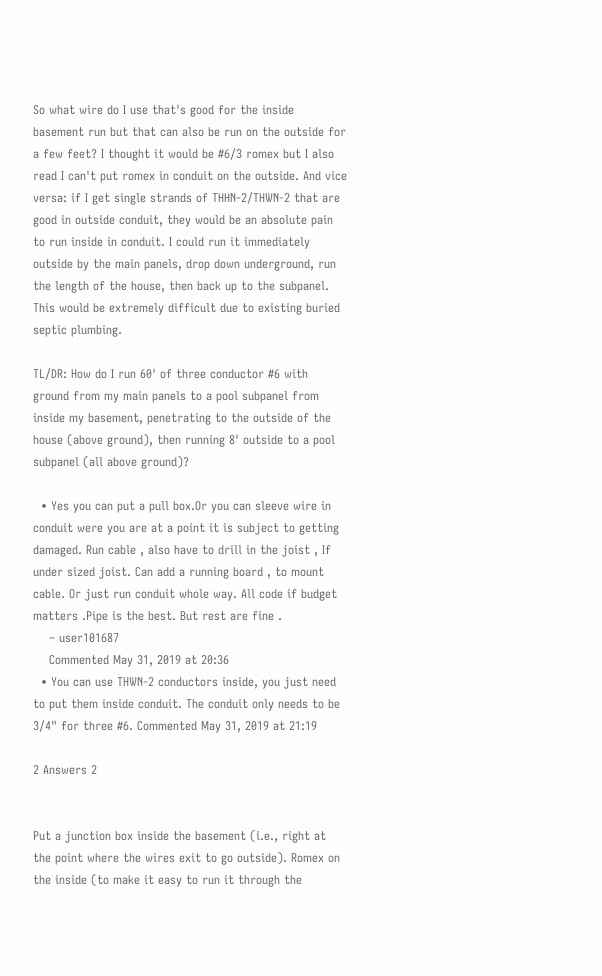So what wire do I use that's good for the inside basement run but that can also be run on the outside for a few feet? I thought it would be #6/3 romex but I also read I can't put romex in conduit on the outside. And vice versa: if I get single strands of THHN-2/THWN-2 that are good in outside conduit, they would be an absolute pain to run inside in conduit. I could run it immediately outside by the main panels, drop down underground, run the length of the house, then back up to the subpanel. This would be extremely difficult due to existing buried septic plumbing.

TL/DR: How do I run 60' of three conductor #6 with ground from my main panels to a pool subpanel from inside my basement, penetrating to the outside of the house (above ground), then running 8' outside to a pool subpanel (all above ground)?

  • Yes you can put a pull box.Or you can sleeve wire in conduit were you are at a point it is subject to getting damaged. Run cable , also have to drill in the joist , If under sized joist. Can add a running board , to mount cable. Or just run conduit whole way. All code if budget matters .Pipe is the best. But rest are fine .
    – user101687
    Commented May 31, 2019 at 20:36
  • You can use THWN-2 conductors inside, you just need to put them inside conduit. The conduit only needs to be 3/4" for three #6. Commented May 31, 2019 at 21:19

2 Answers 2


Put a junction box inside the basement (i.e., right at the point where the wires exit to go outside). Romex on the inside (to make it easy to run it through the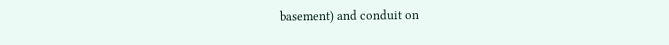basement) and conduit on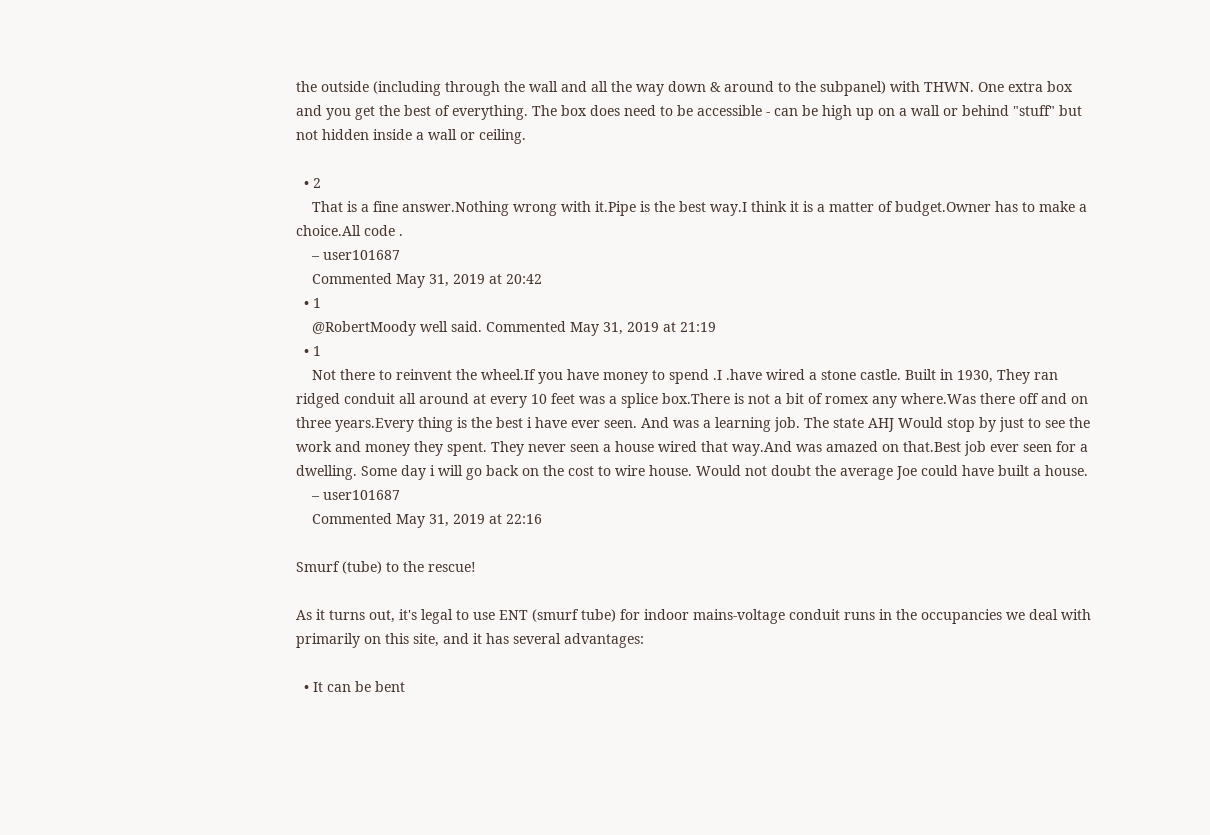the outside (including through the wall and all the way down & around to the subpanel) with THWN. One extra box and you get the best of everything. The box does need to be accessible - can be high up on a wall or behind "stuff" but not hidden inside a wall or ceiling.

  • 2
    That is a fine answer.Nothing wrong with it.Pipe is the best way.I think it is a matter of budget.Owner has to make a choice.All code .
    – user101687
    Commented May 31, 2019 at 20:42
  • 1
    @RobertMoody well said. Commented May 31, 2019 at 21:19
  • 1
    Not there to reinvent the wheel.If you have money to spend .I .have wired a stone castle. Built in 1930, They ran ridged conduit all around at every 10 feet was a splice box.There is not a bit of romex any where.Was there off and on three years.Every thing is the best i have ever seen. And was a learning job. The state AHJ Would stop by just to see the work and money they spent. They never seen a house wired that way.And was amazed on that.Best job ever seen for a dwelling. Some day i will go back on the cost to wire house. Would not doubt the average Joe could have built a house.
    – user101687
    Commented May 31, 2019 at 22:16

Smurf (tube) to the rescue!

As it turns out, it's legal to use ENT (smurf tube) for indoor mains-voltage conduit runs in the occupancies we deal with primarily on this site, and it has several advantages:

  • It can be bent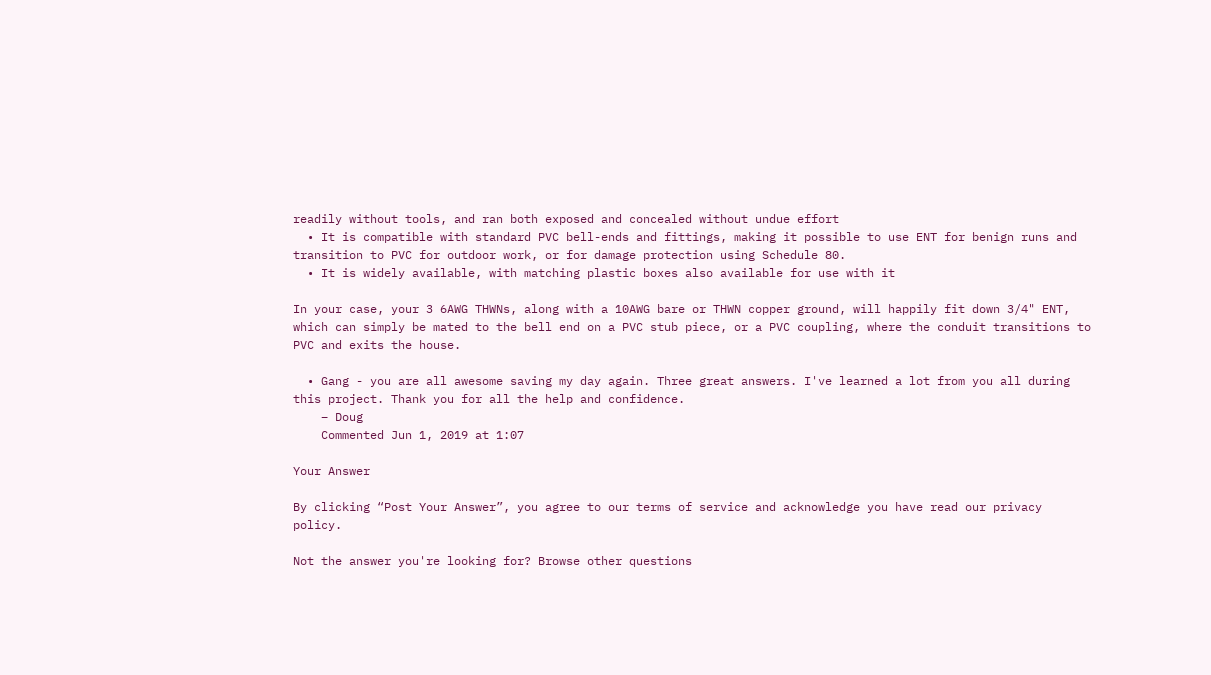readily without tools, and ran both exposed and concealed without undue effort
  • It is compatible with standard PVC bell-ends and fittings, making it possible to use ENT for benign runs and transition to PVC for outdoor work, or for damage protection using Schedule 80.
  • It is widely available, with matching plastic boxes also available for use with it

In your case, your 3 6AWG THWNs, along with a 10AWG bare or THWN copper ground, will happily fit down 3/4" ENT, which can simply be mated to the bell end on a PVC stub piece, or a PVC coupling, where the conduit transitions to PVC and exits the house.

  • Gang - you are all awesome saving my day again. Three great answers. I've learned a lot from you all during this project. Thank you for all the help and confidence.
    – Doug
    Commented Jun 1, 2019 at 1:07

Your Answer

By clicking “Post Your Answer”, you agree to our terms of service and acknowledge you have read our privacy policy.

Not the answer you're looking for? Browse other questions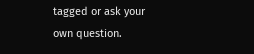tagged or ask your own question.